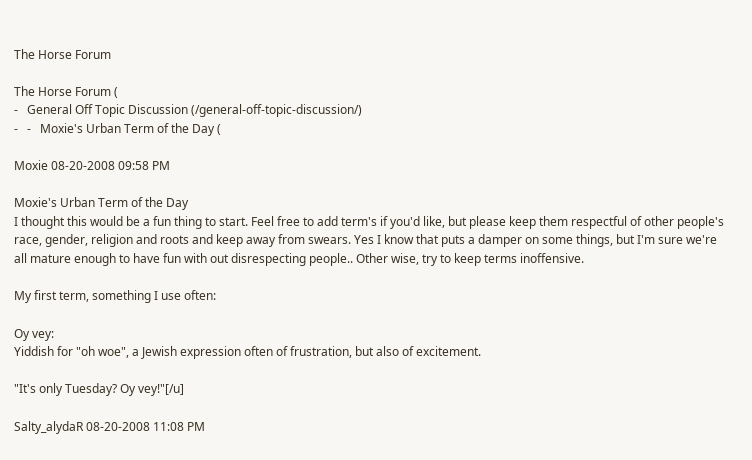The Horse Forum

The Horse Forum (
-   General Off Topic Discussion (/general-off-topic-discussion/)
-   -   Moxie's Urban Term of the Day (

Moxie 08-20-2008 09:58 PM

Moxie's Urban Term of the Day
I thought this would be a fun thing to start. Feel free to add term's if you'd like, but please keep them respectful of other people's race, gender, religion and roots and keep away from swears. Yes I know that puts a damper on some things, but I'm sure we're all mature enough to have fun with out disrespecting people.. Other wise, try to keep terms inoffensive.

My first term, something I use often:

Oy vey:
Yiddish for "oh woe", a Jewish expression often of frustration, but also of excitement.

"It's only Tuesday? Oy vey!"[/u]

Salty_alydaR 08-20-2008 11:08 PM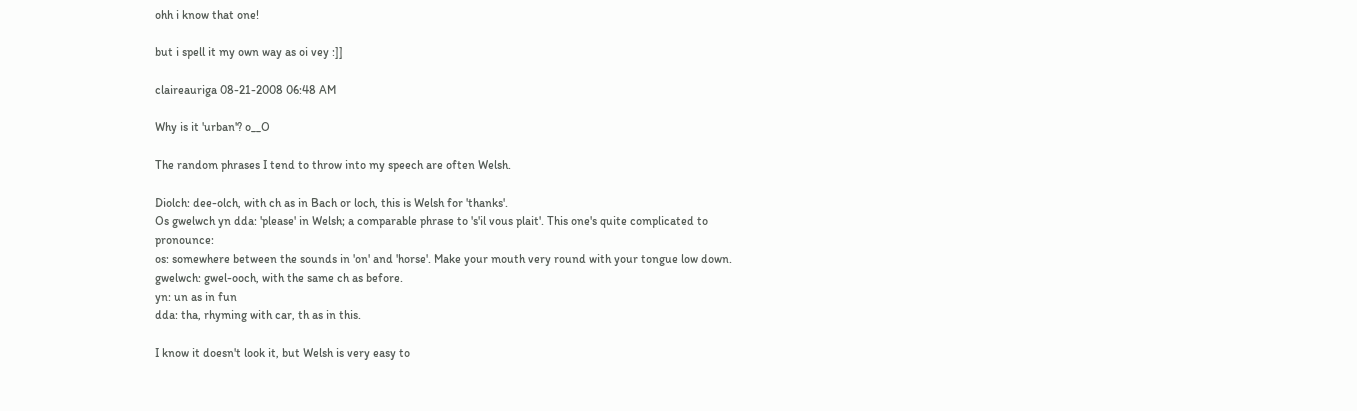ohh i know that one!

but i spell it my own way as oi vey :]]

claireauriga 08-21-2008 06:48 AM

Why is it 'urban'? o__O

The random phrases I tend to throw into my speech are often Welsh.

Diolch: dee-olch, with ch as in Bach or loch, this is Welsh for 'thanks'.
Os gwelwch yn dda: 'please' in Welsh; a comparable phrase to 's'il vous plait'. This one's quite complicated to pronounce:
os: somewhere between the sounds in 'on' and 'horse'. Make your mouth very round with your tongue low down.
gwelwch: gwel-ooch, with the same ch as before.
yn: un as in fun
dda: tha, rhyming with car, th as in this.

I know it doesn't look it, but Welsh is very easy to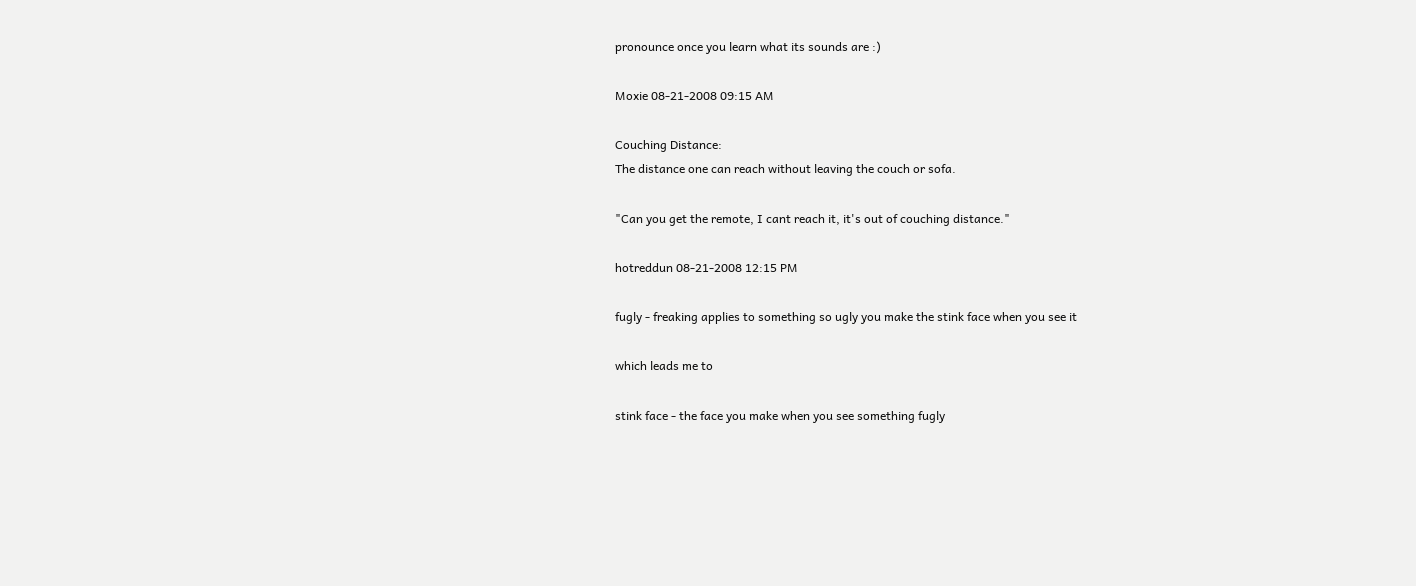pronounce once you learn what its sounds are :)

Moxie 08-21-2008 09:15 AM

Couching Distance:
The distance one can reach without leaving the couch or sofa.

"Can you get the remote, I cant reach it, it's out of couching distance."

hotreddun 08-21-2008 12:15 PM

fugly - freaking applies to something so ugly you make the stink face when you see it

which leads me to

stink face - the face you make when you see something fugly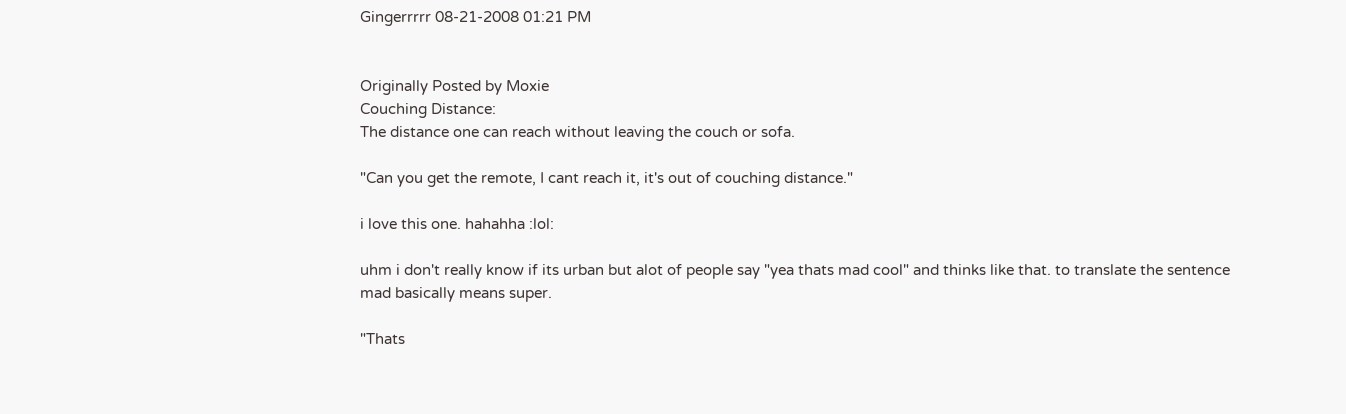Gingerrrrr 08-21-2008 01:21 PM


Originally Posted by Moxie
Couching Distance:
The distance one can reach without leaving the couch or sofa.

"Can you get the remote, I cant reach it, it's out of couching distance."

i love this one. hahahha :lol:

uhm i don't really know if its urban but alot of people say "yea thats mad cool" and thinks like that. to translate the sentence mad basically means super.

"Thats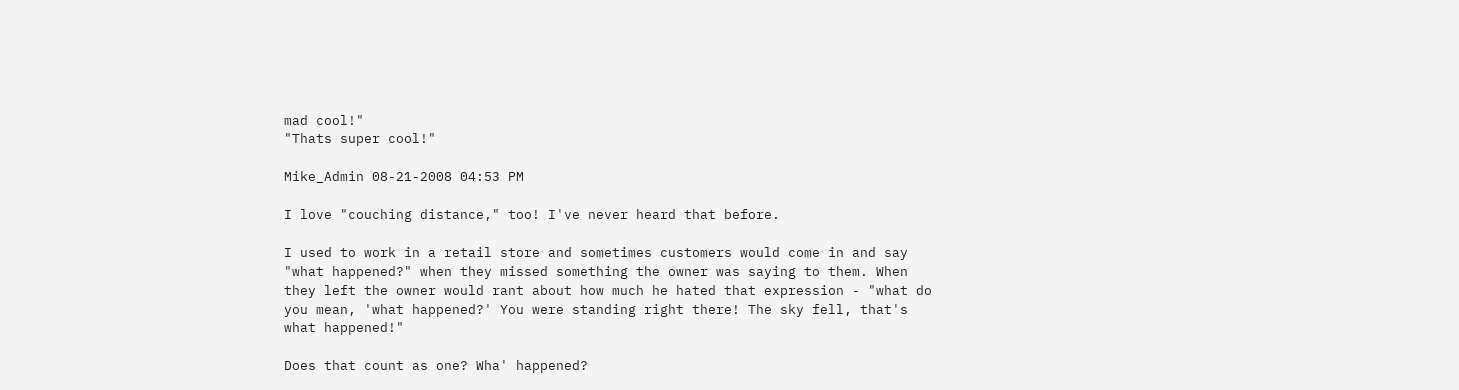mad cool!"
"Thats super cool!"

Mike_Admin 08-21-2008 04:53 PM

I love "couching distance," too! I've never heard that before.

I used to work in a retail store and sometimes customers would come in and say "what happened?" when they missed something the owner was saying to them. When they left the owner would rant about how much he hated that expression - "what do you mean, 'what happened?' You were standing right there! The sky fell, that's what happened!"

Does that count as one? Wha' happened?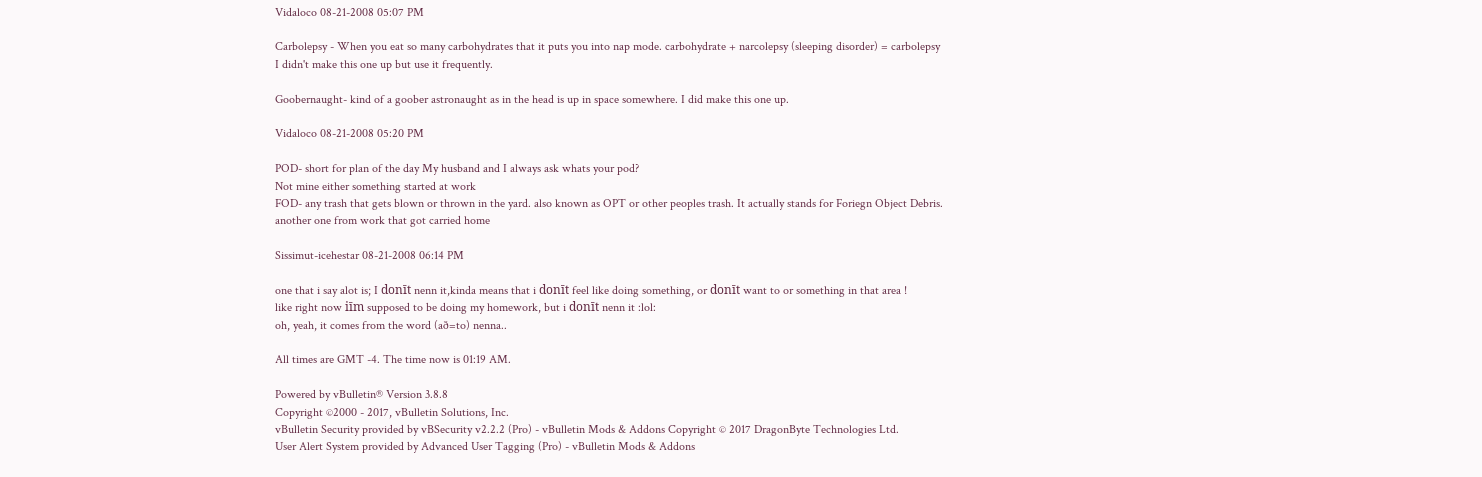Vidaloco 08-21-2008 05:07 PM

Carbolepsy - When you eat so many carbohydrates that it puts you into nap mode. carbohydrate + narcolepsy (sleeping disorder) = carbolepsy
I didn't make this one up but use it frequently.

Goobernaught- kind of a goober astronaught as in the head is up in space somewhere. I did make this one up.

Vidaloco 08-21-2008 05:20 PM

POD- short for plan of the day My husband and I always ask whats your pod?
Not mine either something started at work
FOD- any trash that gets blown or thrown in the yard. also known as OPT or other peoples trash. It actually stands for Foriegn Object Debris.
another one from work that got carried home

Sissimut-icehestar 08-21-2008 06:14 PM

one that i say alot is; I donīt nenn it,kinda means that i donīt feel like doing something, or donīt want to or something in that area !
like right now iīm supposed to be doing my homework, but i donīt nenn it :lol:
oh, yeah, it comes from the word (að=to) nenna..

All times are GMT -4. The time now is 01:19 AM.

Powered by vBulletin® Version 3.8.8
Copyright ©2000 - 2017, vBulletin Solutions, Inc.
vBulletin Security provided by vBSecurity v2.2.2 (Pro) - vBulletin Mods & Addons Copyright © 2017 DragonByte Technologies Ltd.
User Alert System provided by Advanced User Tagging (Pro) - vBulletin Mods & Addons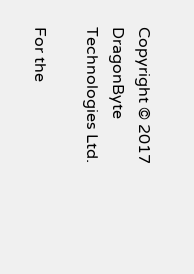Copyright © 2017 DragonByte Technologies Ltd.

For the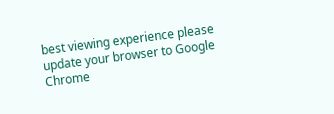best viewing experience please update your browser to Google Chrome